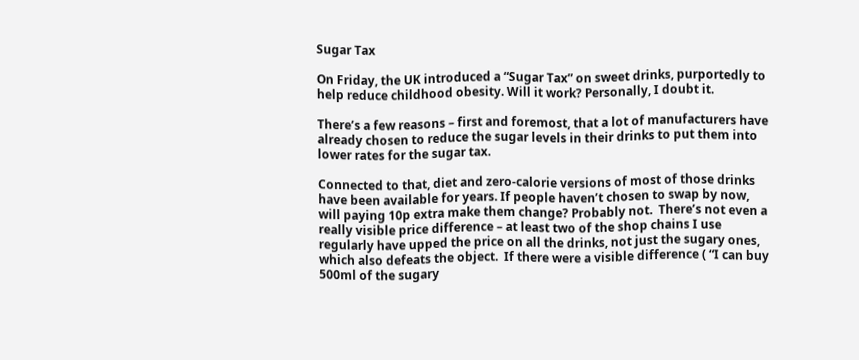Sugar Tax

On Friday, the UK introduced a “Sugar Tax” on sweet drinks, purportedly to help reduce childhood obesity. Will it work? Personally, I doubt it.

There’s a few reasons – first and foremost, that a lot of manufacturers have already chosen to reduce the sugar levels in their drinks to put them into lower rates for the sugar tax.

Connected to that, diet and zero-calorie versions of most of those drinks have been available for years. If people haven’t chosen to swap by now, will paying 10p extra make them change? Probably not.  There’s not even a really visible price difference – at least two of the shop chains I use regularly have upped the price on all the drinks, not just the sugary ones, which also defeats the object.  If there were a visible difference ( “I can buy 500ml of the sugary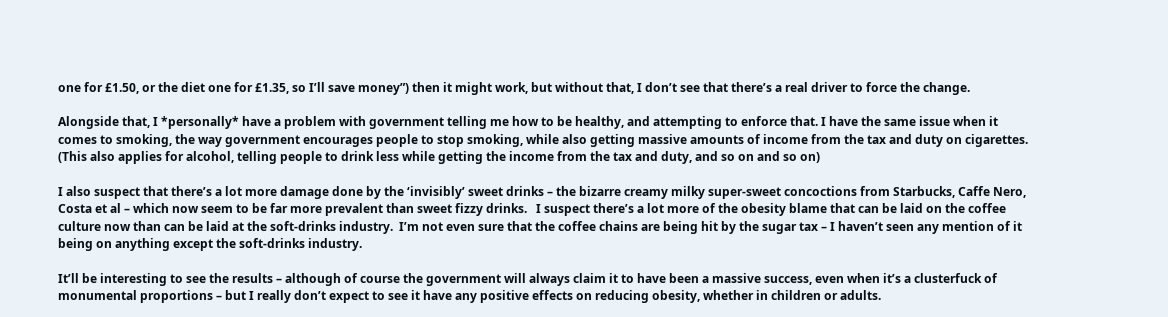one for £1.50, or the diet one for £1.35, so I’ll save money”) then it might work, but without that, I don’t see that there’s a real driver to force the change.

Alongside that, I *personally* have a problem with government telling me how to be healthy, and attempting to enforce that. I have the same issue when it comes to smoking, the way government encourages people to stop smoking, while also getting massive amounts of income from the tax and duty on cigarettes. (This also applies for alcohol, telling people to drink less while getting the income from the tax and duty, and so on and so on)

I also suspect that there’s a lot more damage done by the ‘invisibly’ sweet drinks – the bizarre creamy milky super-sweet concoctions from Starbucks, Caffe Nero, Costa et al – which now seem to be far more prevalent than sweet fizzy drinks.   I suspect there’s a lot more of the obesity blame that can be laid on the coffee culture now than can be laid at the soft-drinks industry.  I’m not even sure that the coffee chains are being hit by the sugar tax – I haven’t seen any mention of it being on anything except the soft-drinks industry.

It’ll be interesting to see the results – although of course the government will always claim it to have been a massive success, even when it’s a clusterfuck of monumental proportions – but I really don’t expect to see it have any positive effects on reducing obesity, whether in children or adults.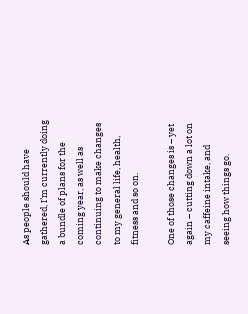As people should have gathered, I’m currently doing a bundle of plans for the coming year, as well as continuing to make changes to my general life, health, fitness and so on.

One of those changes is – yet again – cutting down a lot on my caffeine intake, and seeing how things go.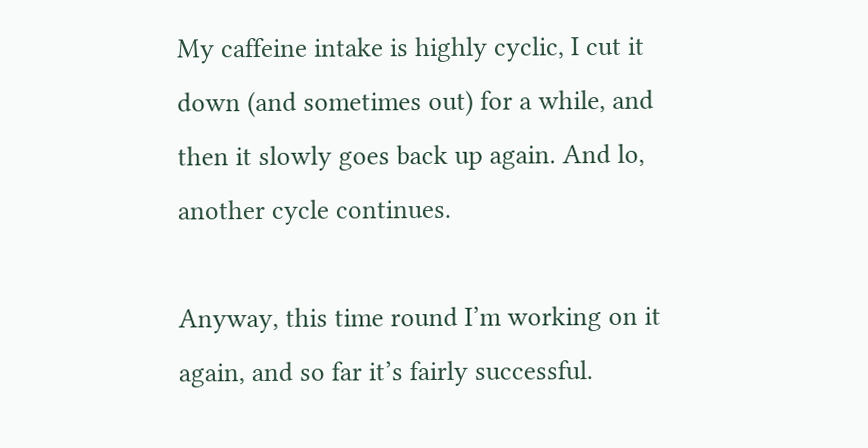My caffeine intake is highly cyclic, I cut it down (and sometimes out) for a while, and then it slowly goes back up again. And lo, another cycle continues.

Anyway, this time round I’m working on it again, and so far it’s fairly successful.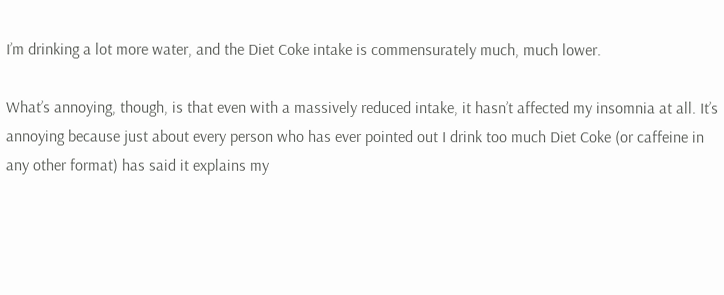I’m drinking a lot more water, and the Diet Coke intake is commensurately much, much lower.

What’s annoying, though, is that even with a massively reduced intake, it hasn’t affected my insomnia at all. It’s annoying because just about every person who has ever pointed out I drink too much Diet Coke (or caffeine in any other format) has said it explains my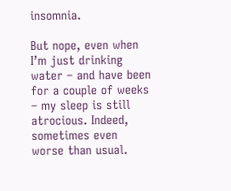insomnia.

But nope, even when I’m just drinking water – and have been for a couple of weeks – my sleep is still atrocious. Indeed, sometimes even worse than usual.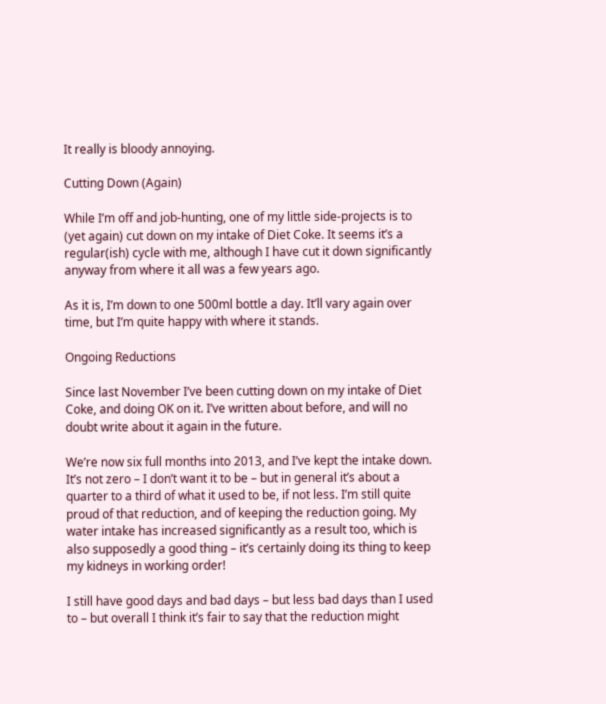It really is bloody annoying.

Cutting Down (Again)

While I’m off and job-hunting, one of my little side-projects is to (yet again) cut down on my intake of Diet Coke. It seems it’s a regular(ish) cycle with me, although I have cut it down significantly anyway from where it all was a few years ago.

As it is, I’m down to one 500ml bottle a day. It’ll vary again over time, but I’m quite happy with where it stands.

Ongoing Reductions

Since last November I’ve been cutting down on my intake of Diet Coke, and doing OK on it. I’ve written about before, and will no doubt write about it again in the future.

We’re now six full months into 2013, and I’ve kept the intake down. It’s not zero – I don’t want it to be – but in general it’s about a quarter to a third of what it used to be, if not less. I’m still quite proud of that reduction, and of keeping the reduction going. My water intake has increased significantly as a result too, which is also supposedly a good thing – it’s certainly doing its thing to keep my kidneys in working order!

I still have good days and bad days – but less bad days than I used to – but overall I think it’s fair to say that the reduction might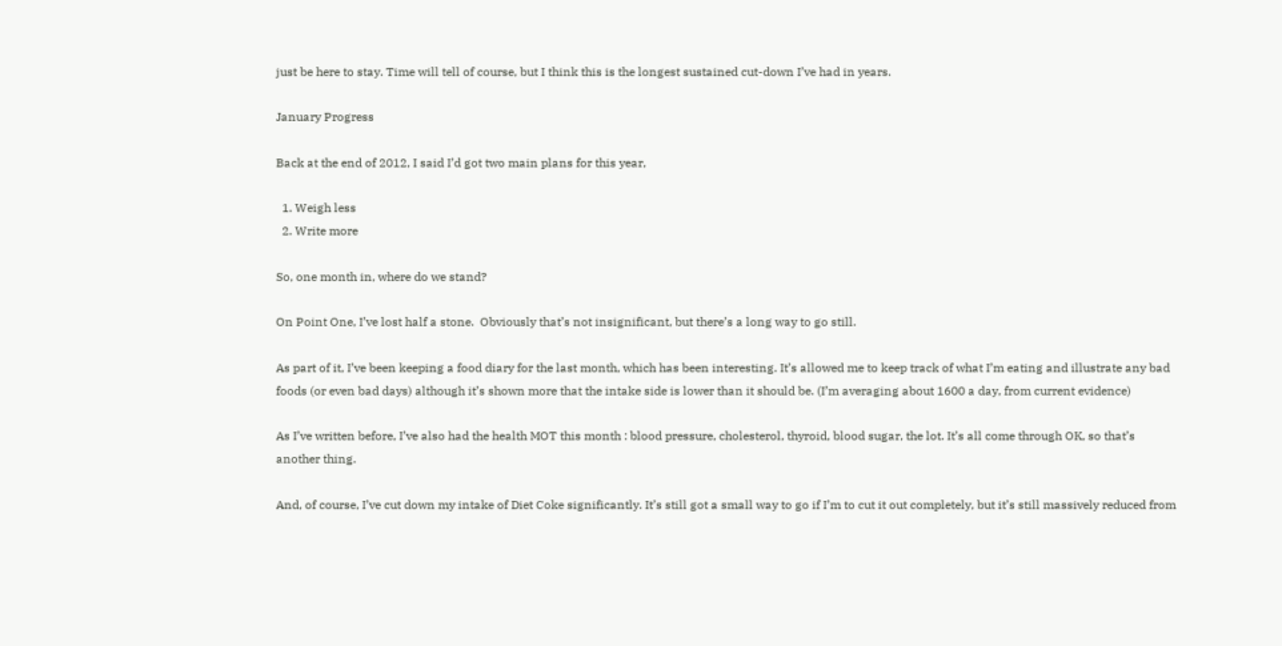just be here to stay. Time will tell of course, but I think this is the longest sustained cut-down I’ve had in years.

January Progress

Back at the end of 2012, I said I’d got two main plans for this year,

  1. Weigh less
  2. Write more

So, one month in, where do we stand?

On Point One, I’ve lost half a stone.  Obviously that’s not insignificant, but there’s a long way to go still.

As part of it, I’ve been keeping a food diary for the last month, which has been interesting. It’s allowed me to keep track of what I’m eating and illustrate any bad foods (or even bad days) although it’s shown more that the intake side is lower than it should be. (I’m averaging about 1600 a day, from current evidence)

As I’ve written before, I’ve also had the health MOT this month : blood pressure, cholesterol, thyroid, blood sugar, the lot. It’s all come through OK, so that’s another thing.

And, of course, I’ve cut down my intake of Diet Coke significantly. It’s still got a small way to go if I’m to cut it out completely, but it’s still massively reduced from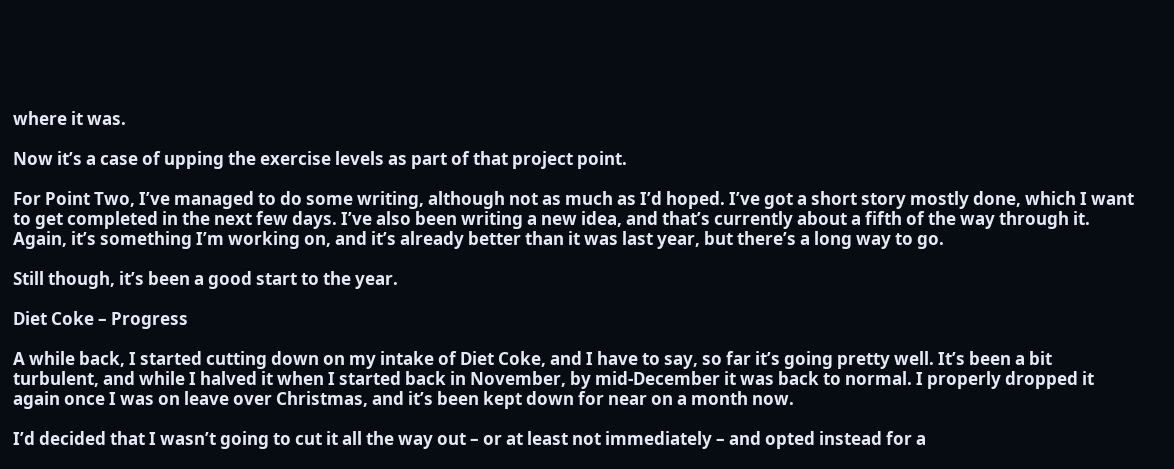where it was.

Now it’s a case of upping the exercise levels as part of that project point.

For Point Two, I’ve managed to do some writing, although not as much as I’d hoped. I’ve got a short story mostly done, which I want to get completed in the next few days. I’ve also been writing a new idea, and that’s currently about a fifth of the way through it. Again, it’s something I’m working on, and it’s already better than it was last year, but there’s a long way to go.

Still though, it’s been a good start to the year.

Diet Coke – Progress

A while back, I started cutting down on my intake of Diet Coke, and I have to say, so far it’s going pretty well. It’s been a bit turbulent, and while I halved it when I started back in November, by mid-December it was back to normal. I properly dropped it again once I was on leave over Christmas, and it’s been kept down for near on a month now.

I’d decided that I wasn’t going to cut it all the way out – or at least not immediately – and opted instead for a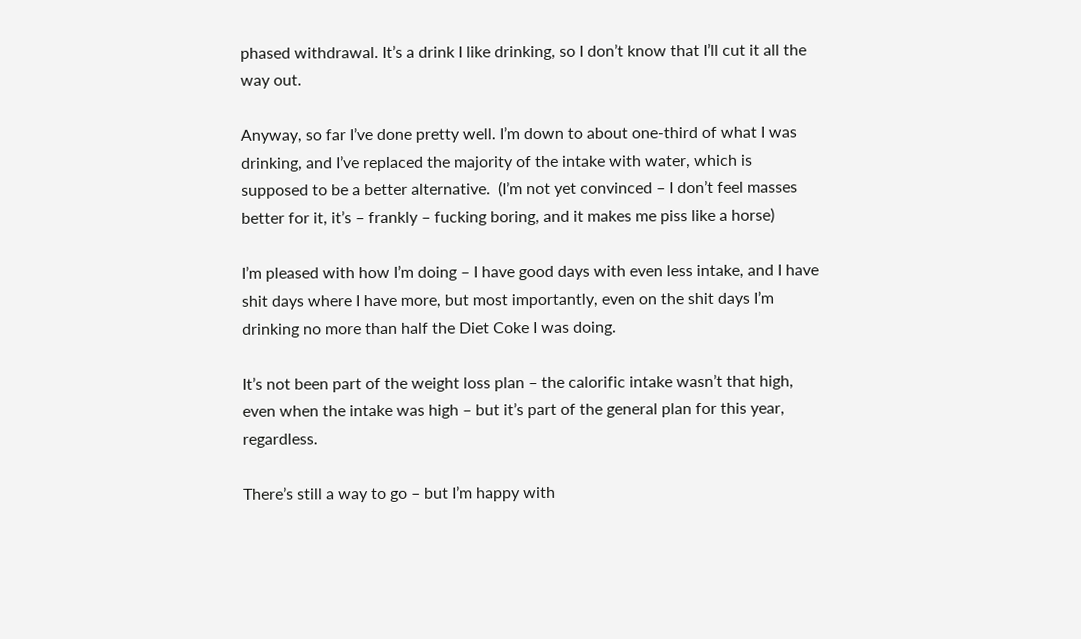phased withdrawal. It’s a drink I like drinking, so I don’t know that I’ll cut it all the way out.

Anyway, so far I’ve done pretty well. I’m down to about one-third of what I was drinking, and I’ve replaced the majority of the intake with water, which is supposed to be a better alternative.  (I’m not yet convinced – I don’t feel masses better for it, it’s – frankly – fucking boring, and it makes me piss like a horse)

I’m pleased with how I’m doing – I have good days with even less intake, and I have shit days where I have more, but most importantly, even on the shit days I’m drinking no more than half the Diet Coke I was doing.

It’s not been part of the weight loss plan – the calorific intake wasn’t that high, even when the intake was high – but it’s part of the general plan for this year, regardless.

There’s still a way to go – but I’m happy with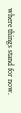where things stand for now.